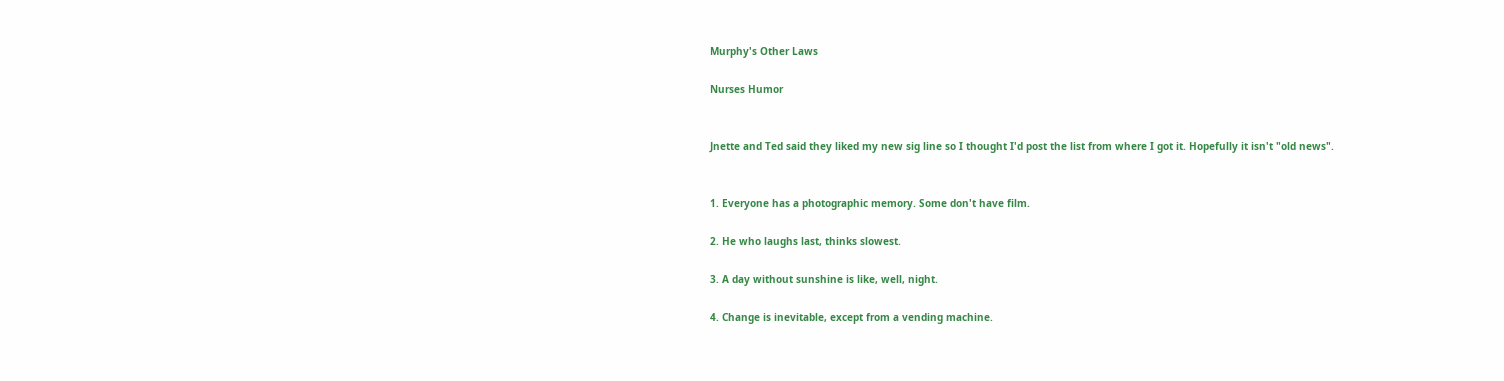Murphy's Other Laws

Nurses Humor


Jnette and Ted said they liked my new sig line so I thought I'd post the list from where I got it. Hopefully it isn't "old news".


1. Everyone has a photographic memory. Some don't have film.

2. He who laughs last, thinks slowest.

3. A day without sunshine is like, well, night.

4. Change is inevitable, except from a vending machine.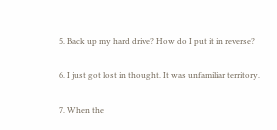5. Back up my hard drive? How do I put it in reverse?

6. I just got lost in thought. It was unfamiliar territory.

7. When the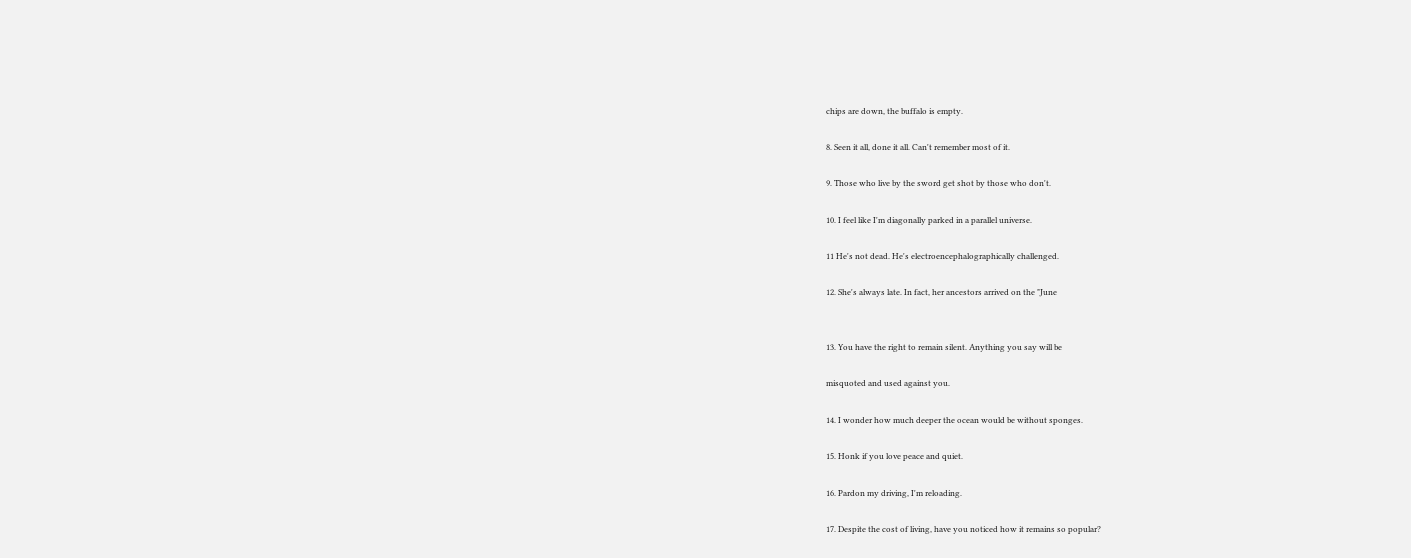chips are down, the buffalo is empty.

8. Seen it all, done it all. Can't remember most of it.

9. Those who live by the sword get shot by those who don't.

10. I feel like I'm diagonally parked in a parallel universe.

11 He's not dead. He's electroencephalographically challenged.

12. She's always late. In fact, her ancestors arrived on the "June


13. You have the right to remain silent. Anything you say will be

misquoted and used against you.

14. I wonder how much deeper the ocean would be without sponges.

15. Honk if you love peace and quiet.

16. Pardon my driving, I'm reloading.

17. Despite the cost of living, have you noticed how it remains so popular?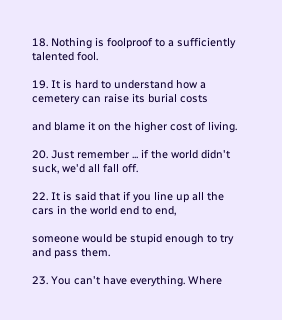18. Nothing is foolproof to a sufficiently talented fool.

19. It is hard to understand how a cemetery can raise its burial costs

and blame it on the higher cost of living.

20. Just remember ... if the world didn't suck, we'd all fall off.

22. It is said that if you line up all the cars in the world end to end,

someone would be stupid enough to try and pass them.

23. You can't have everything. Where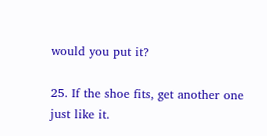would you put it?

25. If the shoe fits, get another one just like it.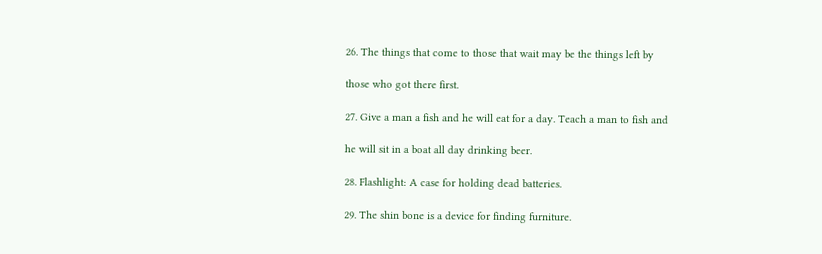26. The things that come to those that wait may be the things left by

those who got there first.

27. Give a man a fish and he will eat for a day. Teach a man to fish and

he will sit in a boat all day drinking beer.

28. Flashlight: A case for holding dead batteries.

29. The shin bone is a device for finding furniture.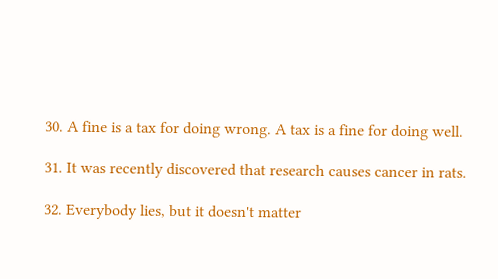30. A fine is a tax for doing wrong. A tax is a fine for doing well.

31. It was recently discovered that research causes cancer in rats.

32. Everybody lies, but it doesn't matter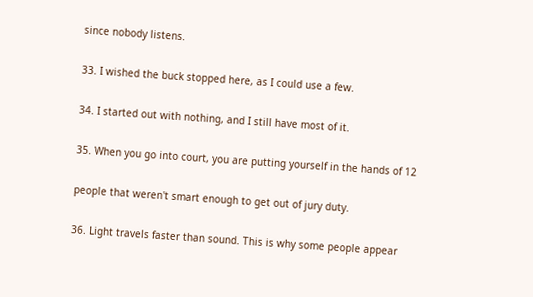since nobody listens.

33. I wished the buck stopped here, as I could use a few.

34. I started out with nothing, and I still have most of it.

35. When you go into court, you are putting yourself in the hands of 12

people that weren't smart enough to get out of jury duty.

36. Light travels faster than sound. This is why some people appear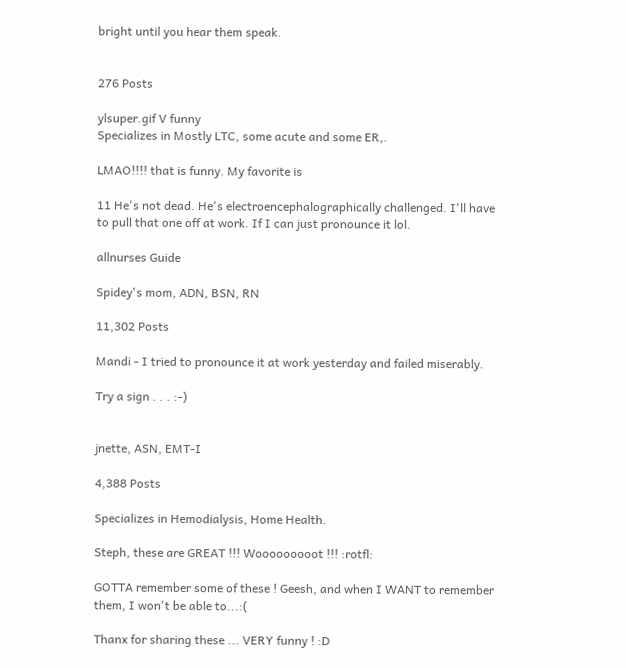bright until you hear them speak.


276 Posts

ylsuper.gif V funny
Specializes in Mostly LTC, some acute and some ER,.

LMAO!!!! that is funny. My favorite is

11 He's not dead. He's electroencephalographically challenged. I'll have to pull that one off at work. If I can just pronounce it lol.

allnurses Guide

Spidey's mom, ADN, BSN, RN

11,302 Posts

Mandi - I tried to pronounce it at work yesterday and failed miserably.

Try a sign . . . :-)


jnette, ASN, EMT-I

4,388 Posts

Specializes in Hemodialysis, Home Health.

Steph, these are GREAT !!! Wooooooooot !!! :rotfl:

GOTTA remember some of these ! Geesh, and when I WANT to remember them, I won't be able to...:(

Thanx for sharing these ... VERY funny ! :D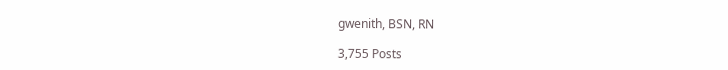gwenith, BSN, RN

3,755 Posts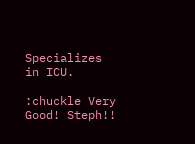Specializes in ICU.

:chuckle Very Good! Steph!!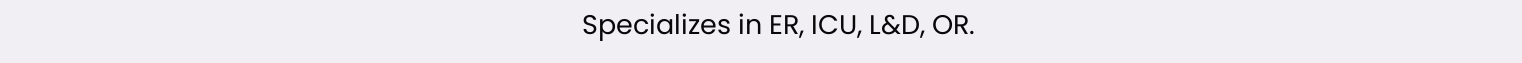Specializes in ER, ICU, L&D, OR.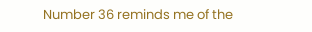Number 36 reminds me of the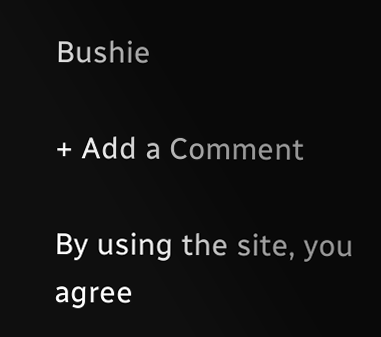Bushie

+ Add a Comment

By using the site, you agree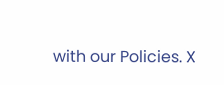with our Policies. X